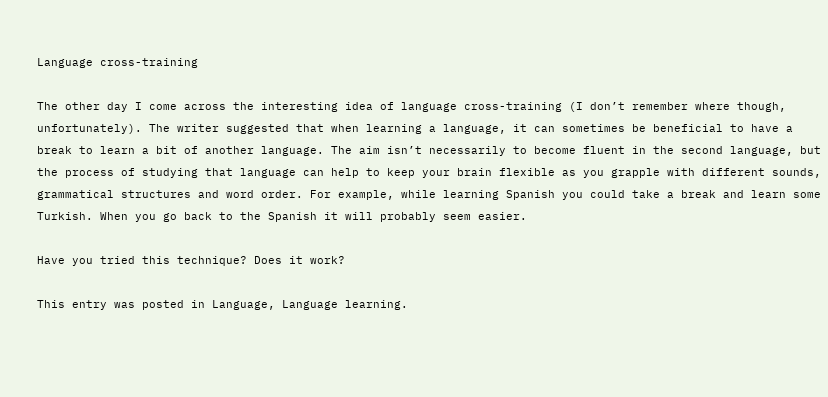Language cross-training

The other day I come across the interesting idea of language cross-training (I don’t remember where though, unfortunately). The writer suggested that when learning a language, it can sometimes be beneficial to have a break to learn a bit of another language. The aim isn’t necessarily to become fluent in the second language, but the process of studying that language can help to keep your brain flexible as you grapple with different sounds, grammatical structures and word order. For example, while learning Spanish you could take a break and learn some Turkish. When you go back to the Spanish it will probably seem easier.

Have you tried this technique? Does it work?

This entry was posted in Language, Language learning.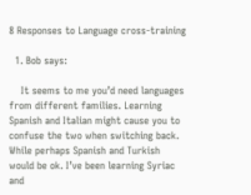8 Responses to Language cross-training

  1. Bob says:

    It seems to me you’d need languages from different families. Learning Spanish and Italian might cause you to confuse the two when switching back. While perhaps Spanish and Turkish would be ok. I’ve been learning Syriac and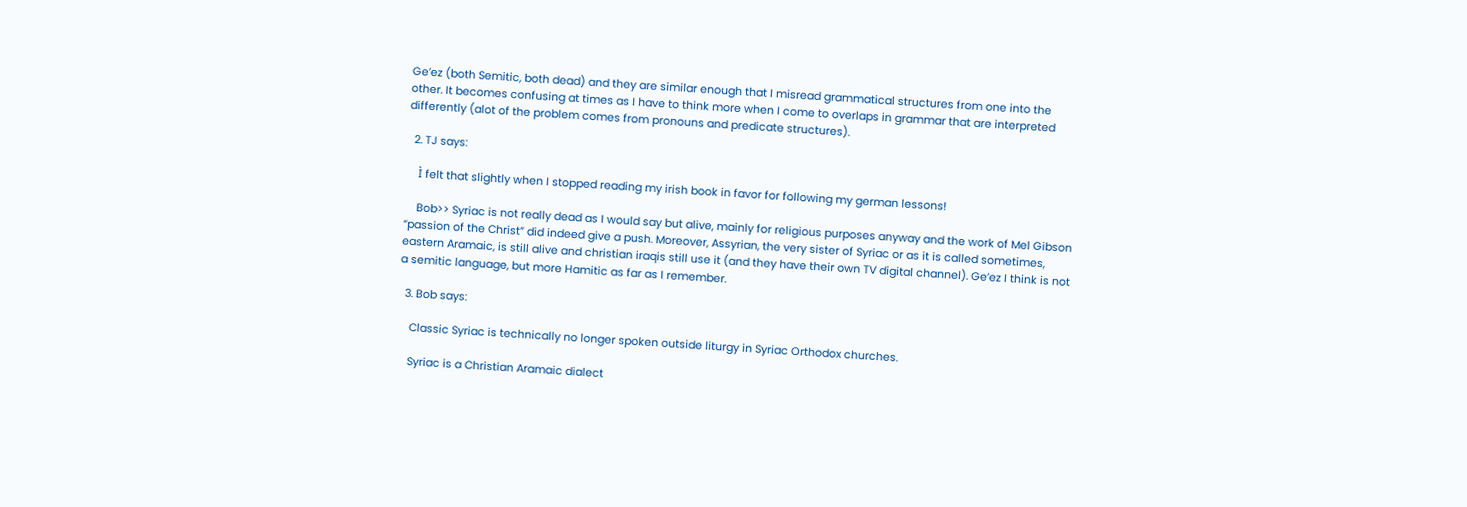Ge’ez (both Semitic, both dead) and they are similar enough that I misread grammatical structures from one into the other. It becomes confusing at times as I have to think more when I come to overlaps in grammar that are interpreted differently (alot of the problem comes from pronouns and predicate structures).

  2. TJ says:

    Ì felt that slightly when I stopped reading my irish book in favor for following my german lessons!

    Bob>> Syriac is not really dead as I would say but alive, mainly for religious purposes anyway and the work of Mel Gibson “passion of the Christ” did indeed give a push. Moreover, Assyrian, the very sister of Syriac or as it is called sometimes, eastern Aramaic, is still alive and christian iraqis still use it (and they have their own TV digital channel). Ge’ez I think is not a semitic language, but more Hamitic as far as I remember.

  3. Bob says:

    Classic Syriac is technically no longer spoken outside liturgy in Syriac Orthodox churches.

    Syriac is a Christian Aramaic dialect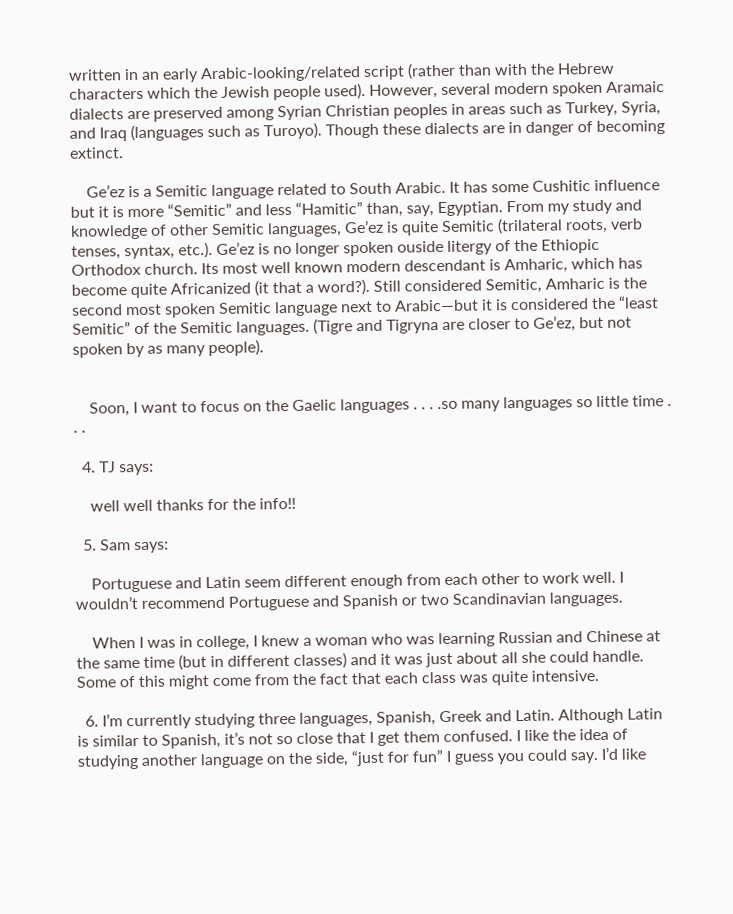written in an early Arabic-looking/related script (rather than with the Hebrew characters which the Jewish people used). However, several modern spoken Aramaic dialects are preserved among Syrian Christian peoples in areas such as Turkey, Syria, and Iraq (languages such as Turoyo). Though these dialects are in danger of becoming extinct.

    Ge’ez is a Semitic language related to South Arabic. It has some Cushitic influence but it is more “Semitic” and less “Hamitic” than, say, Egyptian. From my study and knowledge of other Semitic languages, Ge’ez is quite Semitic (trilateral roots, verb tenses, syntax, etc.). Ge’ez is no longer spoken ouside litergy of the Ethiopic Orthodox church. Its most well known modern descendant is Amharic, which has become quite Africanized (it that a word?). Still considered Semitic, Amharic is the second most spoken Semitic language next to Arabic—but it is considered the “least Semitic” of the Semitic languages. (Tigre and Tigryna are closer to Ge’ez, but not spoken by as many people).


    Soon, I want to focus on the Gaelic languages . . . .so many languages so little time . . .

  4. TJ says:

    well well thanks for the info!!

  5. Sam says:

    Portuguese and Latin seem different enough from each other to work well. I wouldn’t recommend Portuguese and Spanish or two Scandinavian languages.

    When I was in college, I knew a woman who was learning Russian and Chinese at the same time (but in different classes) and it was just about all she could handle. Some of this might come from the fact that each class was quite intensive.

  6. I’m currently studying three languages, Spanish, Greek and Latin. Although Latin is similar to Spanish, it’s not so close that I get them confused. I like the idea of studying another language on the side, “just for fun” I guess you could say. I’d like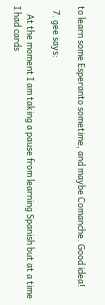to learn some Esperanto sometime, and maybe Comanche. Good idea!

  7. gee says:

    At the moment I am taking a pause from learning Spanish but at a time I had cards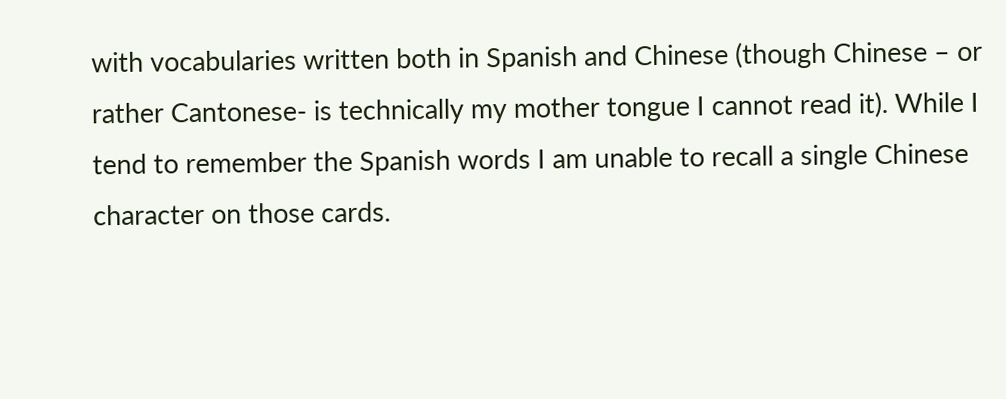with vocabularies written both in Spanish and Chinese (though Chinese – or rather Cantonese- is technically my mother tongue I cannot read it). While I tend to remember the Spanish words I am unable to recall a single Chinese character on those cards.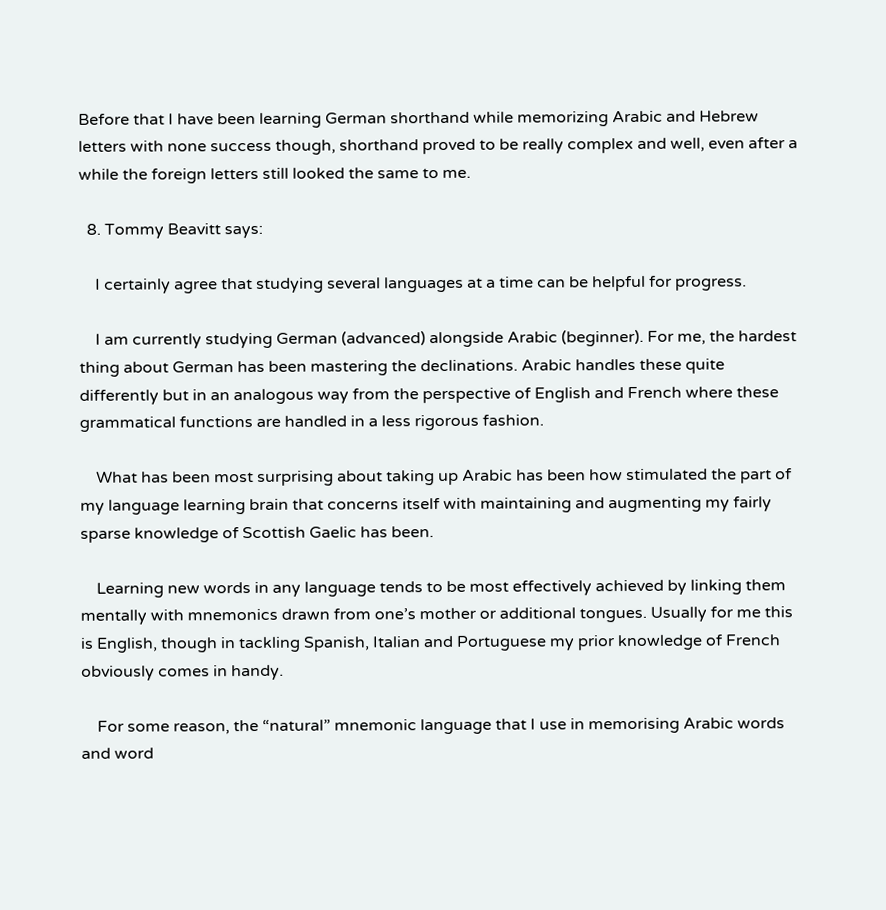Before that I have been learning German shorthand while memorizing Arabic and Hebrew letters with none success though, shorthand proved to be really complex and well, even after a while the foreign letters still looked the same to me.

  8. Tommy Beavitt says:

    I certainly agree that studying several languages at a time can be helpful for progress.

    I am currently studying German (advanced) alongside Arabic (beginner). For me, the hardest thing about German has been mastering the declinations. Arabic handles these quite differently but in an analogous way from the perspective of English and French where these grammatical functions are handled in a less rigorous fashion.

    What has been most surprising about taking up Arabic has been how stimulated the part of my language learning brain that concerns itself with maintaining and augmenting my fairly sparse knowledge of Scottish Gaelic has been.

    Learning new words in any language tends to be most effectively achieved by linking them mentally with mnemonics drawn from one’s mother or additional tongues. Usually for me this is English, though in tackling Spanish, Italian and Portuguese my prior knowledge of French obviously comes in handy.

    For some reason, the “natural” mnemonic language that I use in memorising Arabic words and word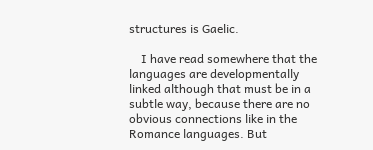structures is Gaelic.

    I have read somewhere that the languages are developmentally linked although that must be in a subtle way, because there are no obvious connections like in the Romance languages. But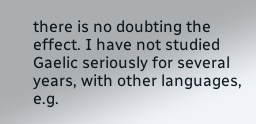there is no doubting the effect. I have not studied Gaelic seriously for several years, with other languages, e.g.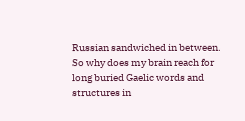Russian sandwiched in between. So why does my brain reach for long buried Gaelic words and structures in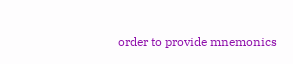order to provide mnemonics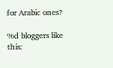for Arabic ones?

%d bloggers like this: